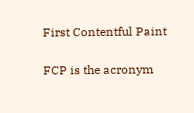First Contentful Paint

FCP is the acronym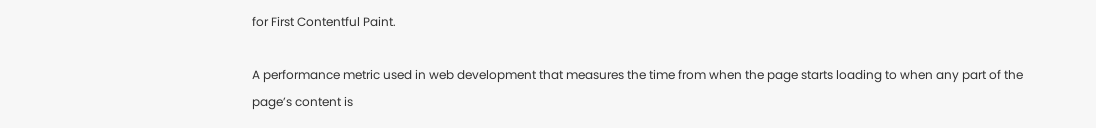for First Contentful Paint.

A performance metric used in web development that measures the time from when the page starts loading to when any part of the page’s content is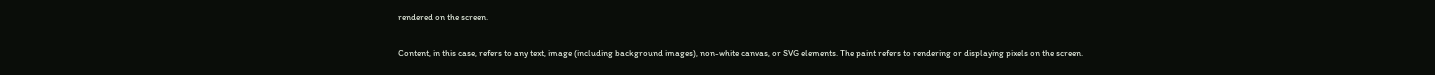rendered on the screen.

Content, in this case, refers to any text, image (including background images), non-white canvas, or SVG elements. The paint refers to rendering or displaying pixels on the screen.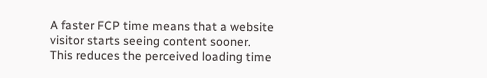A faster FCP time means that a website visitor starts seeing content sooner. This reduces the perceived loading time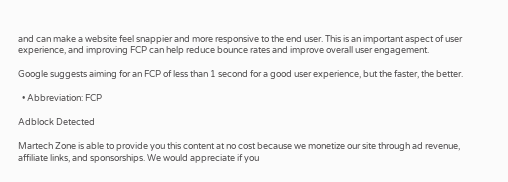and can make a website feel snappier and more responsive to the end user. This is an important aspect of user experience, and improving FCP can help reduce bounce rates and improve overall user engagement.

Google suggests aiming for an FCP of less than 1 second for a good user experience, but the faster, the better.

  • Abbreviation: FCP

Adblock Detected

Martech Zone is able to provide you this content at no cost because we monetize our site through ad revenue, affiliate links, and sponsorships. We would appreciate if you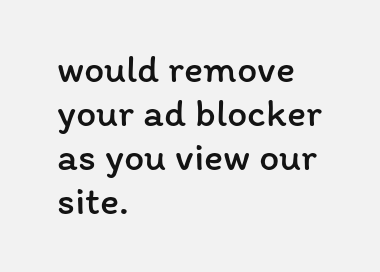would remove your ad blocker as you view our site.